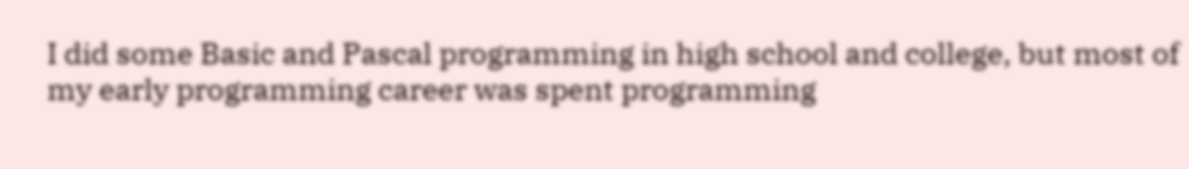I did some Basic and Pascal programming in high school and college, but most of my early programming career was spent programming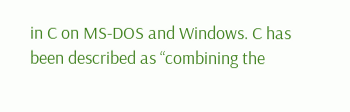in C on MS-DOS and Windows. C has been described as “combining the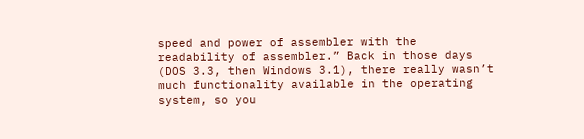speed and power of assembler with the readability of assembler.” Back in those days (DOS 3.3, then Windows 3.1), there really wasn’t much functionality available in the operating system, so you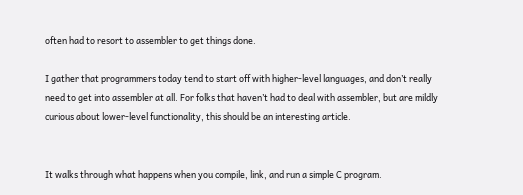often had to resort to assembler to get things done.

I gather that programmers today tend to start off with higher-level languages, and don’t really need to get into assembler at all. For folks that haven’t had to deal with assembler, but are mildly curious about lower-level functionality, this should be an interesting article.


It walks through what happens when you compile, link, and run a simple C program.